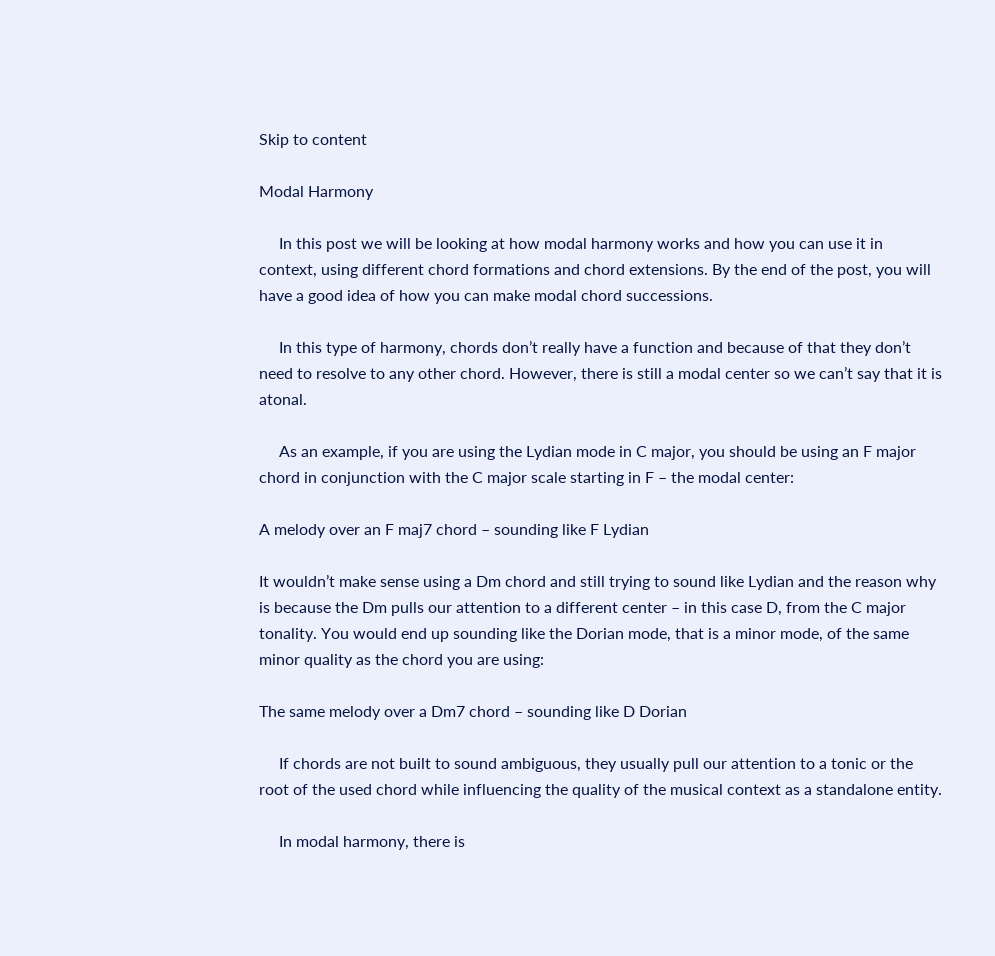Skip to content

Modal Harmony

     In this post we will be looking at how modal harmony works and how you can use it in context, using different chord formations and chord extensions. By the end of the post, you will have a good idea of how you can make modal chord successions.

     In this type of harmony, chords don’t really have a function and because of that they don’t need to resolve to any other chord. However, there is still a modal center so we can’t say that it is atonal.

     As an example, if you are using the Lydian mode in C major, you should be using an F major chord in conjunction with the C major scale starting in F – the modal center:

A melody over an F maj7 chord – sounding like F Lydian

It wouldn’t make sense using a Dm chord and still trying to sound like Lydian and the reason why is because the Dm pulls our attention to a different center – in this case D, from the C major tonality. You would end up sounding like the Dorian mode, that is a minor mode, of the same minor quality as the chord you are using:

The same melody over a Dm7 chord – sounding like D Dorian

     If chords are not built to sound ambiguous, they usually pull our attention to a tonic or the root of the used chord while influencing the quality of the musical context as a standalone entity.

     In modal harmony, there is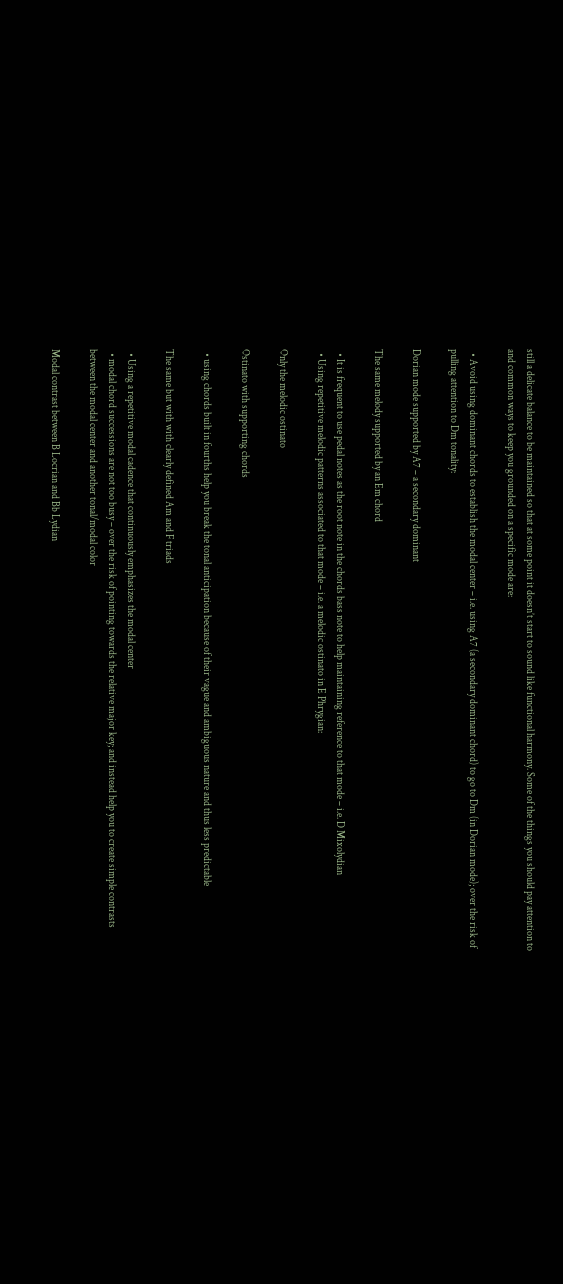still a delicate balance to be maintained so that at some point it doesn’t start to sound like functional harmony. Some of the things you should pay attention to and common ways to keep you grounded on a specific mode are:

  • Avoid using dominant chords to establish the modal center – i.e. using A7 (a secondary dominant chord) to go to Dm (in Dorian mode); over the risk of pulling attention to Dm tonality:

Dorian mode supported by A7 – a secondary dominant

The same melody supported by an Em chord

  • It is frequent to use pedal notes as the root note in the chords bass note to help maintaining reference to that mode – i.e. D Mixolydian
  • Using repetitive melodic patterns associated to that mode – i.e. a melodic ostinato in E Phrygian:

Only the melodic ostinato

Ostinato with supporting chords

  • using chords built in fourths help you break the tonal anticipation because of their vague and ambiguous nature and thus less predictable

The same but with with clearly defined Am and F triads

  • Using a repetitive modal cadence that continuously emphasizes the modal center
  • modal chord successions are not too busy – over the risk of pointing towards the relative major key; and instead help you to create simple contrasts between the modal center and another tonal/modal color

Modal contrast between B Locrian and Bb Lydian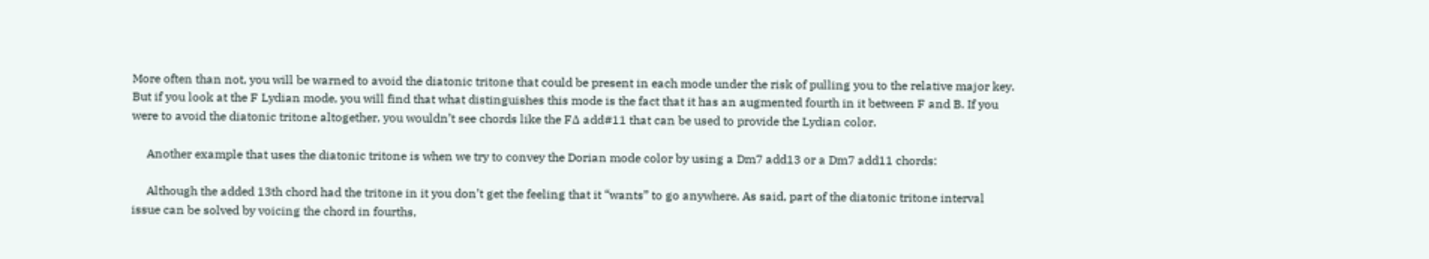More often than not, you will be warned to avoid the diatonic tritone that could be present in each mode under the risk of pulling you to the relative major key. But if you look at the F Lydian mode, you will find that what distinguishes this mode is the fact that it has an augmented fourth in it between F and B. If you were to avoid the diatonic tritone altogether, you wouldn’t see chords like the F∆ add#11 that can be used to provide the Lydian color.

     Another example that uses the diatonic tritone is when we try to convey the Dorian mode color by using a Dm7 add13 or a Dm7 add11 chords:

     Although the added 13th chord had the tritone in it you don’t get the feeling that it “wants” to go anywhere. As said, part of the diatonic tritone interval issue can be solved by voicing the chord in fourths,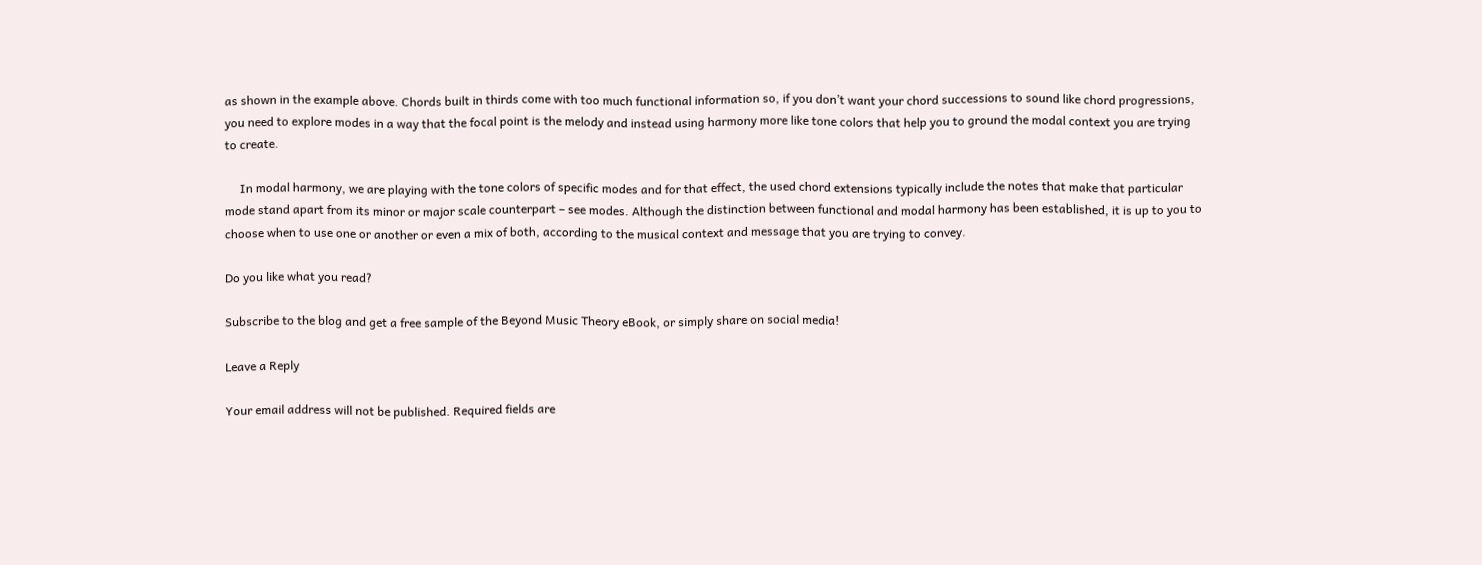as shown in the example above. Chords built in thirds come with too much functional information so, if you don’t want your chord successions to sound like chord progressions, you need to explore modes in a way that the focal point is the melody and instead using harmony more like tone colors that help you to ground the modal context you are trying to create.

     In modal harmony, we are playing with the tone colors of specific modes and for that effect, the used chord extensions typically include the notes that make that particular mode stand apart from its minor or major scale counterpart – see modes. Although the distinction between functional and modal harmony has been established, it is up to you to choose when to use one or another or even a mix of both, according to the musical context and message that you are trying to convey.

Do you like what you read?

Subscribe to the blog and get a free sample of the Beyond Music Theory eBook, or simply share on social media!

Leave a Reply

Your email address will not be published. Required fields are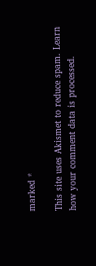marked *

This site uses Akismet to reduce spam. Learn how your comment data is processed.